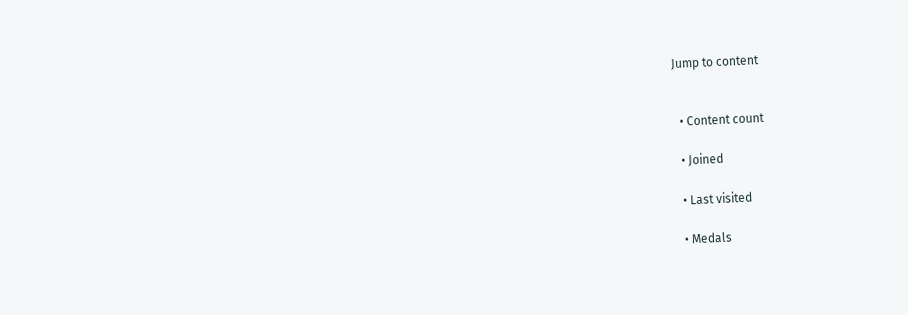Jump to content


  • Content count

  • Joined

  • Last visited

  • Medals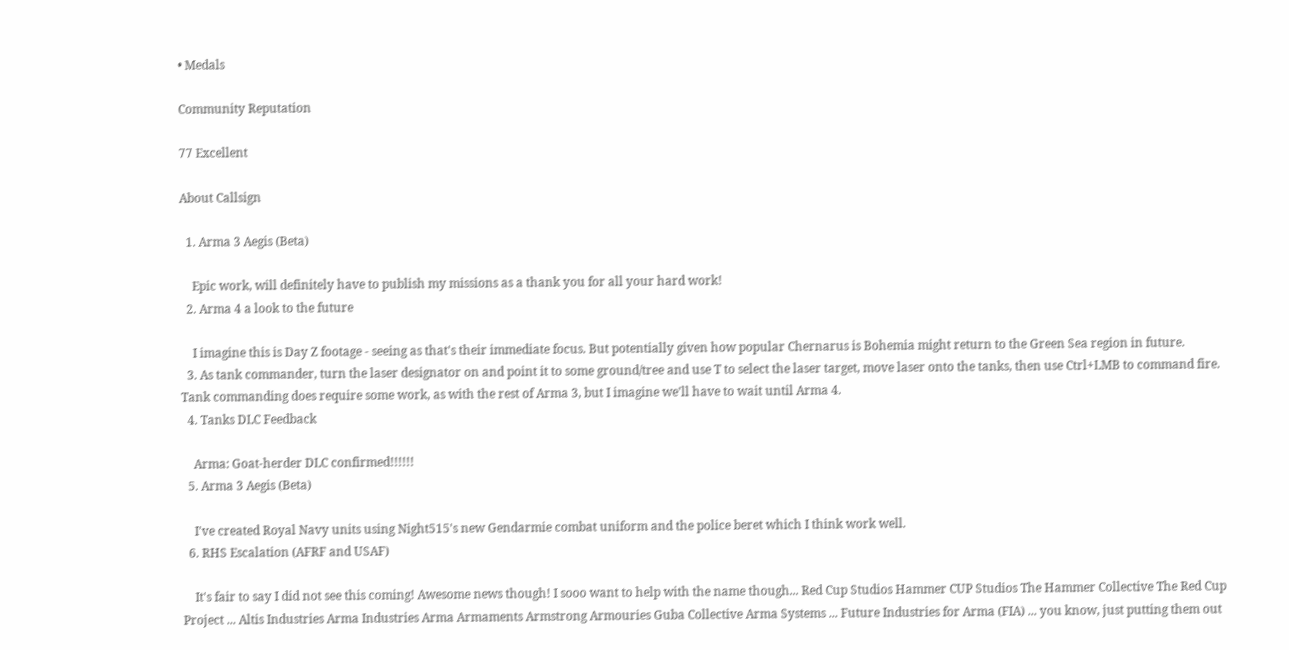• Medals

Community Reputation

77 Excellent

About Callsign

  1. Arma 3 Aegis (Beta)

    Epic work, will definitely have to publish my missions as a thank you for all your hard work!
  2. Arma 4 a look to the future

    I imagine this is Day Z footage - seeing as that's their immediate focus. But potentially given how popular Chernarus is Bohemia might return to the Green Sea region in future.
  3. As tank commander, turn the laser designator on and point it to some ground/tree and use T to select the laser target, move laser onto the tanks, then use Ctrl+LMB to command fire. Tank commanding does require some work, as with the rest of Arma 3, but I imagine we'll have to wait until Arma 4.
  4. Tanks DLC Feedback

    Arma: Goat-herder DLC confirmed!!!!!!
  5. Arma 3 Aegis (Beta)

    I've created Royal Navy units using Night515's new Gendarmie combat uniform and the police beret which I think work well.
  6. RHS Escalation (AFRF and USAF)

    It's fair to say I did not see this coming! Awesome news though! I sooo want to help with the name though... Red Cup Studios Hammer CUP Studios The Hammer Collective The Red Cup Project ... Altis Industries Arma Industries Arma Armaments Armstrong Armouries Guba Collective Arma Systems ... Future Industries for Arma (FIA) ... you know, just putting them out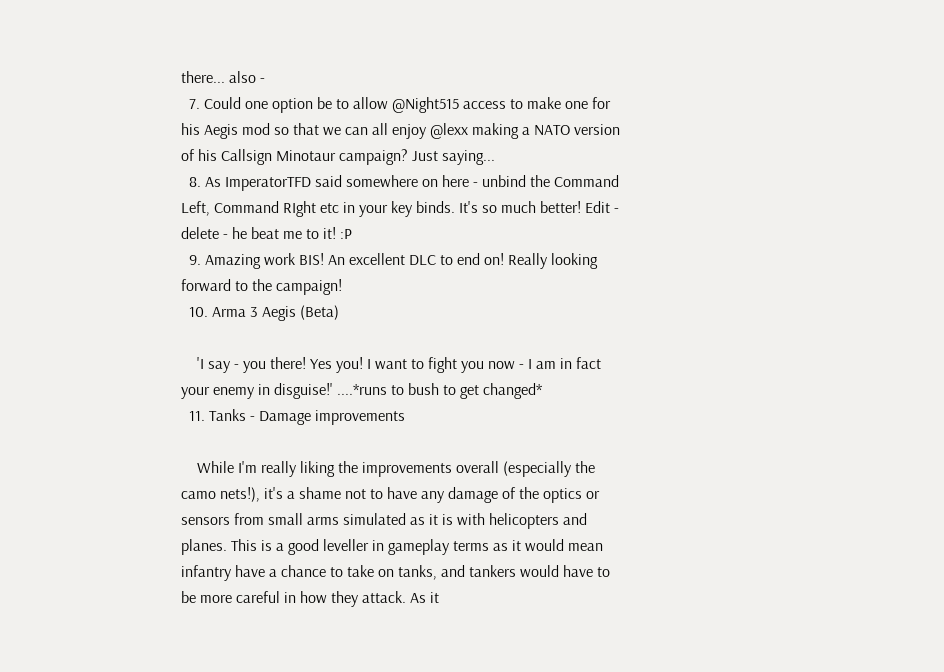there... also -
  7. Could one option be to allow @Night515 access to make one for his Aegis mod so that we can all enjoy @lexx making a NATO version of his Callsign Minotaur campaign? Just saying...
  8. As ImperatorTFD said somewhere on here - unbind the Command Left, Command RIght etc in your key binds. It's so much better! Edit - delete - he beat me to it! :P
  9. Amazing work BIS! An excellent DLC to end on! Really looking forward to the campaign!
  10. Arma 3 Aegis (Beta)

    'I say - you there! Yes you! I want to fight you now - I am in fact your enemy in disguise!' ....*runs to bush to get changed*
  11. Tanks - Damage improvements

    While I'm really liking the improvements overall (especially the camo nets!), it's a shame not to have any damage of the optics or sensors from small arms simulated as it is with helicopters and planes. This is a good leveller in gameplay terms as it would mean infantry have a chance to take on tanks, and tankers would have to be more careful in how they attack. As it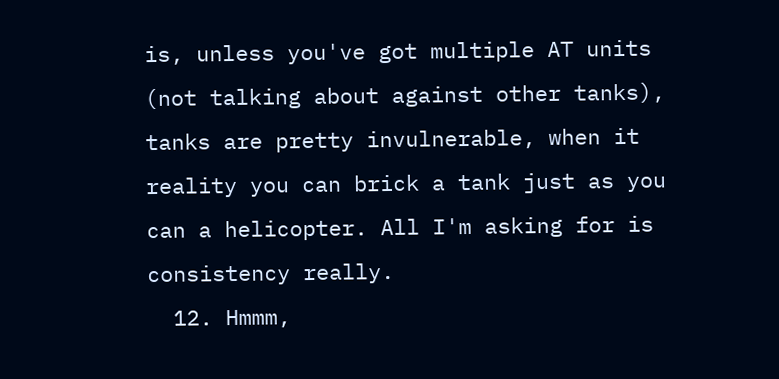is, unless you've got multiple AT units (not talking about against other tanks), tanks are pretty invulnerable, when it reality you can brick a tank just as you can a helicopter. All I'm asking for is consistency really.
  12. Hmmm,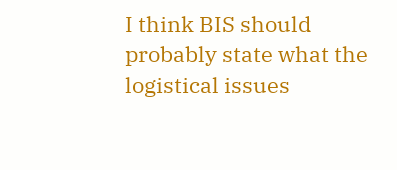I think BIS should probably state what the logistical issues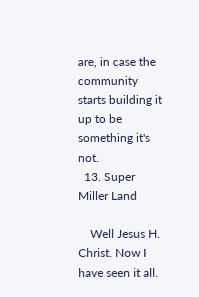are, in case the community starts building it up to be something it's not.
  13. Super Miller Land

    Well Jesus H. Christ. Now I have seen it all.